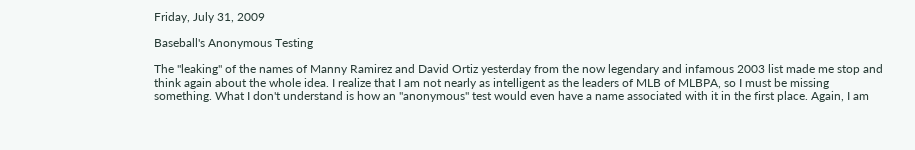Friday, July 31, 2009

Baseball's Anonymous Testing

The "leaking" of the names of Manny Ramirez and David Ortiz yesterday from the now legendary and infamous 2003 list made me stop and think again about the whole idea. I realize that I am not nearly as intelligent as the leaders of MLB of MLBPA, so I must be missing something. What I don't understand is how an "anonymous" test would even have a name associated with it in the first place. Again, I am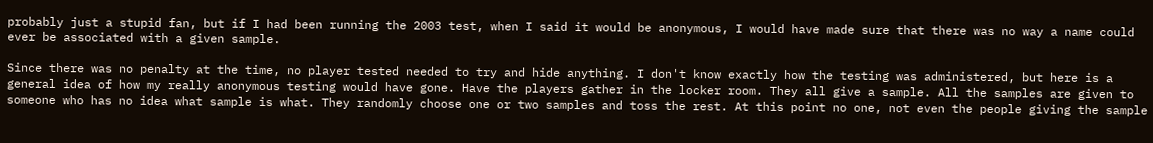probably just a stupid fan, but if I had been running the 2003 test, when I said it would be anonymous, I would have made sure that there was no way a name could ever be associated with a given sample.

Since there was no penalty at the time, no player tested needed to try and hide anything. I don't know exactly how the testing was administered, but here is a general idea of how my really anonymous testing would have gone. Have the players gather in the locker room. They all give a sample. All the samples are given to someone who has no idea what sample is what. They randomly choose one or two samples and toss the rest. At this point no one, not even the people giving the sample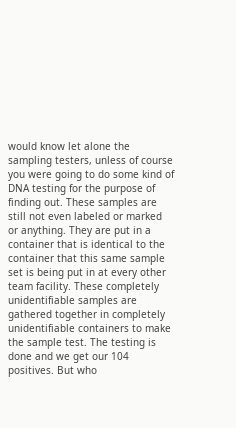would know let alone the sampling testers, unless of course you were going to do some kind of DNA testing for the purpose of finding out. These samples are still not even labeled or marked or anything. They are put in a container that is identical to the container that this same sample set is being put in at every other team facility. These completely unidentifiable samples are gathered together in completely unidentifiable containers to make the sample test. The testing is done and we get our 104 positives. But who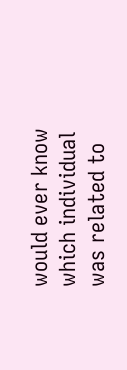would ever know which individual was related to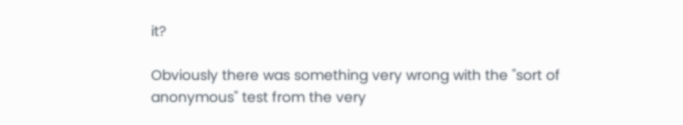it?

Obviously there was something very wrong with the "sort of anonymous" test from the very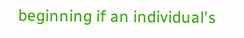beginning if an individual's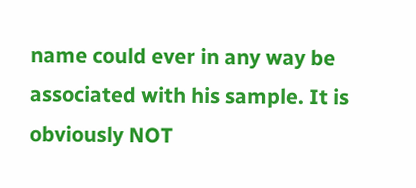name could ever in any way be associated with his sample. It is obviously NOT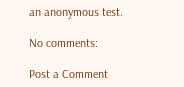an anonymous test.

No comments:

Post a Comment